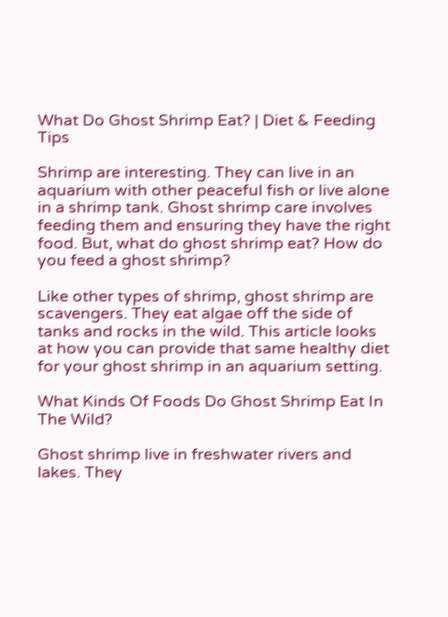What Do Ghost Shrimp Eat? | Diet & Feeding Tips

Shrimp are interesting. They can live in an aquarium with other peaceful fish or live alone in a shrimp tank. Ghost shrimp care involves feeding them and ensuring they have the right food. But, what do ghost shrimp eat? How do you feed a ghost shrimp?

Like other types of shrimp, ghost shrimp are scavengers. They eat algae off the side of tanks and rocks in the wild. This article looks at how you can provide that same healthy diet for your ghost shrimp in an aquarium setting.

What Kinds Of Foods Do Ghost Shrimp Eat In The Wild?

Ghost shrimp live in freshwater rivers and lakes. They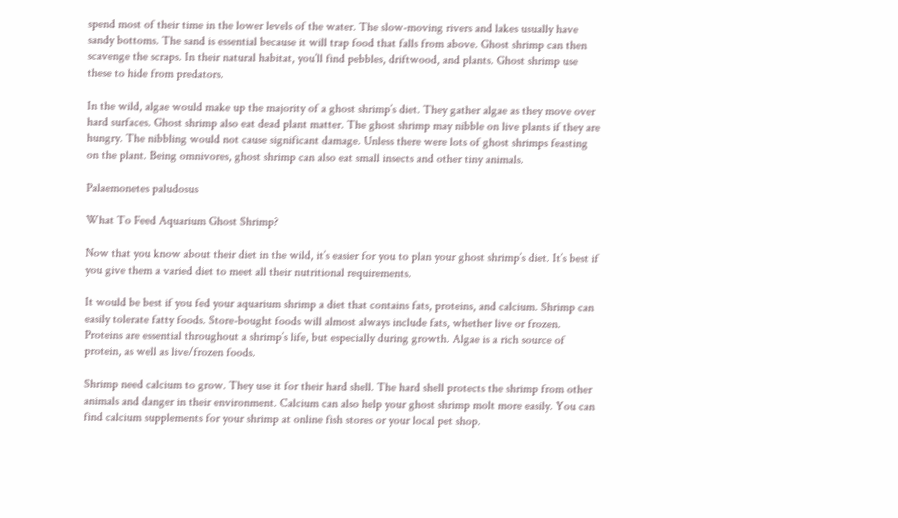spend most of their time in the lower levels of the water. The slow-moving rivers and lakes usually have sandy bottoms. The sand is essential because it will trap food that falls from above. Ghost shrimp can then scavenge the scraps. In their natural habitat, you’ll find pebbles, driftwood, and plants. Ghost shrimp use these to hide from predators.

In the wild, algae would make up the majority of a ghost shrimp’s diet. They gather algae as they move over hard surfaces. Ghost shrimp also eat dead plant matter. The ghost shrimp may nibble on live plants if they are hungry. The nibbling would not cause significant damage. Unless there were lots of ghost shrimps feasting on the plant. Being omnivores, ghost shrimp can also eat small insects and other tiny animals.

Palaemonetes paludosus

What To Feed Aquarium Ghost Shrimp?

Now that you know about their diet in the wild, it’s easier for you to plan your ghost shrimp’s diet. It’s best if you give them a varied diet to meet all their nutritional requirements.

It would be best if you fed your aquarium shrimp a diet that contains fats, proteins, and calcium. Shrimp can easily tolerate fatty foods. Store-bought foods will almost always include fats, whether live or frozen. Proteins are essential throughout a shrimp’s life, but especially during growth. Algae is a rich source of protein, as well as live/frozen foods.

Shrimp need calcium to grow. They use it for their hard shell. The hard shell protects the shrimp from other animals and danger in their environment. Calcium can also help your ghost shrimp molt more easily. You can find calcium supplements for your shrimp at online fish stores or your local pet shop.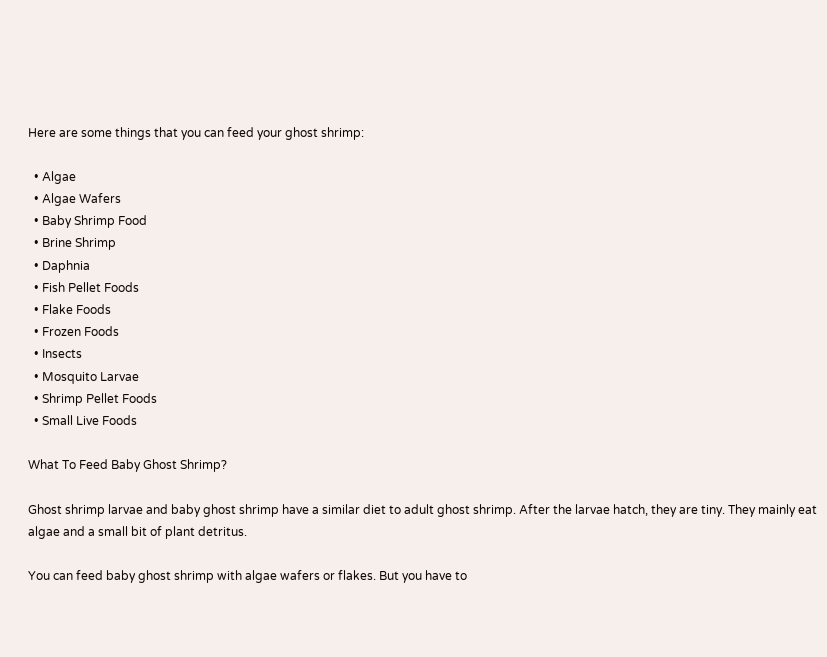Here are some things that you can feed your ghost shrimp:

  • Algae
  • Algae Wafers
  • Baby Shrimp Food
  • Brine Shrimp
  • Daphnia
  • Fish Pellet Foods
  • Flake Foods
  • Frozen Foods
  • Insects
  • Mosquito Larvae
  • Shrimp Pellet Foods
  • Small Live Foods

What To Feed Baby Ghost Shrimp?

Ghost shrimp larvae and baby ghost shrimp have a similar diet to adult ghost shrimp. After the larvae hatch, they are tiny. They mainly eat algae and a small bit of plant detritus.

You can feed baby ghost shrimp with algae wafers or flakes. But you have to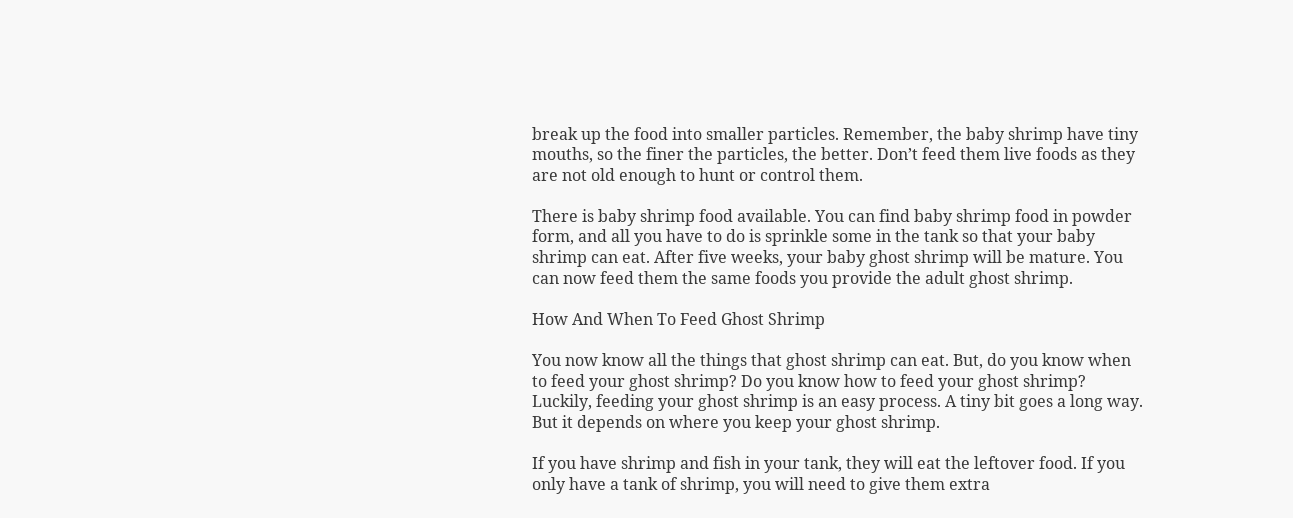break up the food into smaller particles. Remember, the baby shrimp have tiny mouths, so the finer the particles, the better. Don’t feed them live foods as they are not old enough to hunt or control them.

There is baby shrimp food available. You can find baby shrimp food in powder form, and all you have to do is sprinkle some in the tank so that your baby shrimp can eat. After five weeks, your baby ghost shrimp will be mature. You can now feed them the same foods you provide the adult ghost shrimp.

How And When To Feed Ghost Shrimp

You now know all the things that ghost shrimp can eat. But, do you know when to feed your ghost shrimp? Do you know how to feed your ghost shrimp? Luckily, feeding your ghost shrimp is an easy process. A tiny bit goes a long way. But it depends on where you keep your ghost shrimp.

If you have shrimp and fish in your tank, they will eat the leftover food. If you only have a tank of shrimp, you will need to give them extra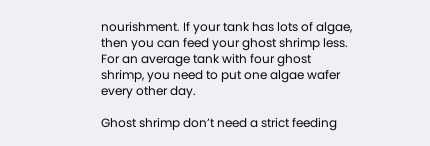nourishment. If your tank has lots of algae, then you can feed your ghost shrimp less. For an average tank with four ghost shrimp, you need to put one algae wafer every other day.

Ghost shrimp don’t need a strict feeding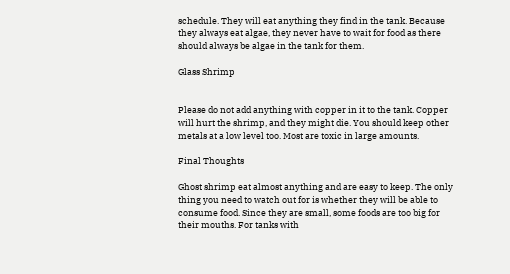schedule. They will eat anything they find in the tank. Because they always eat algae, they never have to wait for food as there should always be algae in the tank for them.

Glass Shrimp


Please do not add anything with copper in it to the tank. Copper will hurt the shrimp, and they might die. You should keep other metals at a low level too. Most are toxic in large amounts.

Final Thoughts

Ghost shrimp eat almost anything and are easy to keep. The only thing you need to watch out for is whether they will be able to consume food. Since they are small, some foods are too big for their mouths. For tanks with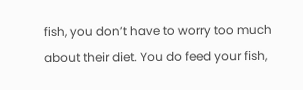fish, you don’t have to worry too much about their diet. You do feed your fish,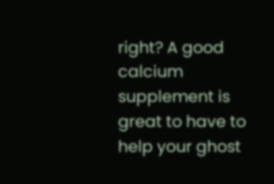right? A good calcium supplement is great to have to help your ghost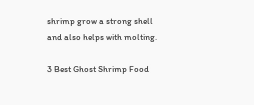shrimp grow a strong shell and also helps with molting.

3 Best Ghost Shrimp Food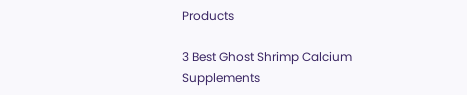Products

3 Best Ghost Shrimp Calcium Supplements